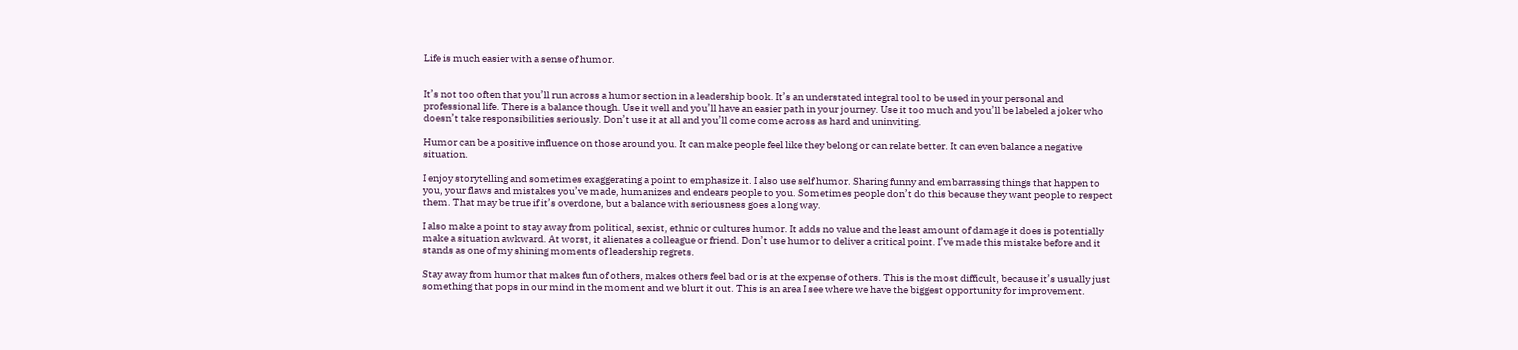Life is much easier with a sense of humor.


It’s not too often that you’ll run across a humor section in a leadership book. It’s an understated integral tool to be used in your personal and professional life. There is a balance though. Use it well and you’ll have an easier path in your journey. Use it too much and you’ll be labeled a joker who doesn’t take responsibilities seriously. Don’t use it at all and you’ll come come across as hard and uninviting.

Humor can be a positive influence on those around you. It can make people feel like they belong or can relate better. It can even balance a negative situation.

I enjoy storytelling and sometimes exaggerating a point to emphasize it. I also use self humor. Sharing funny and embarrassing things that happen to you, your flaws and mistakes you’ve made, humanizes and endears people to you. Sometimes people don’t do this because they want people to respect them. That may be true if it’s overdone, but a balance with seriousness goes a long way.

I also make a point to stay away from political, sexist, ethnic or cultures humor. It adds no value and the least amount of damage it does is potentially make a situation awkward. At worst, it alienates a colleague or friend. Don’t use humor to deliver a critical point. I’ve made this mistake before and it stands as one of my shining moments of leadership regrets.

Stay away from humor that makes fun of others, makes others feel bad or is at the expense of others. This is the most difficult, because it’s usually just something that pops in our mind in the moment and we blurt it out. This is an area I see where we have the biggest opportunity for improvement.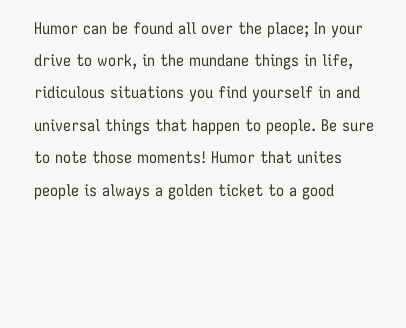Humor can be found all over the place; In your drive to work, in the mundane things in life, ridiculous situations you find yourself in and universal things that happen to people. Be sure to note those moments! Humor that unites people is always a golden ticket to a good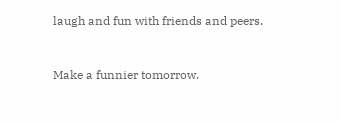laugh and fun with friends and peers.


Make a funnier tomorrow.